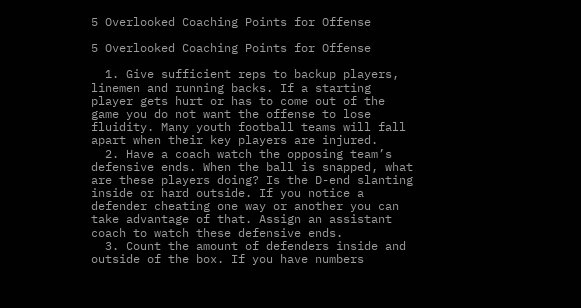5 Overlooked Coaching Points for Offense

5 Overlooked Coaching Points for Offense

  1. Give sufficient reps to backup players, linemen and running backs. If a starting player gets hurt or has to come out of the game you do not want the offense to lose fluidity. Many youth football teams will fall apart when their key players are injured.
  2. Have a coach watch the opposing team’s defensive ends. When the ball is snapped, what are these players doing? Is the D-end slanting inside or hard outside. If you notice a defender cheating one way or another you can take advantage of that. Assign an assistant coach to watch these defensive ends.
  3. Count the amount of defenders inside and outside of the box. If you have numbers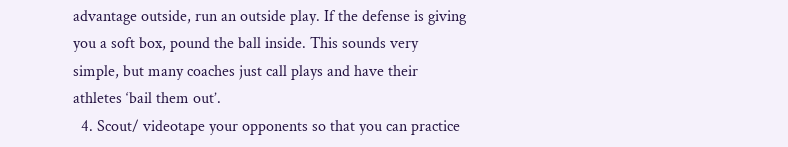advantage outside, run an outside play. If the defense is giving you a soft box, pound the ball inside. This sounds very simple, but many coaches just call plays and have their athletes ‘bail them out’.
  4. Scout/ videotape your opponents so that you can practice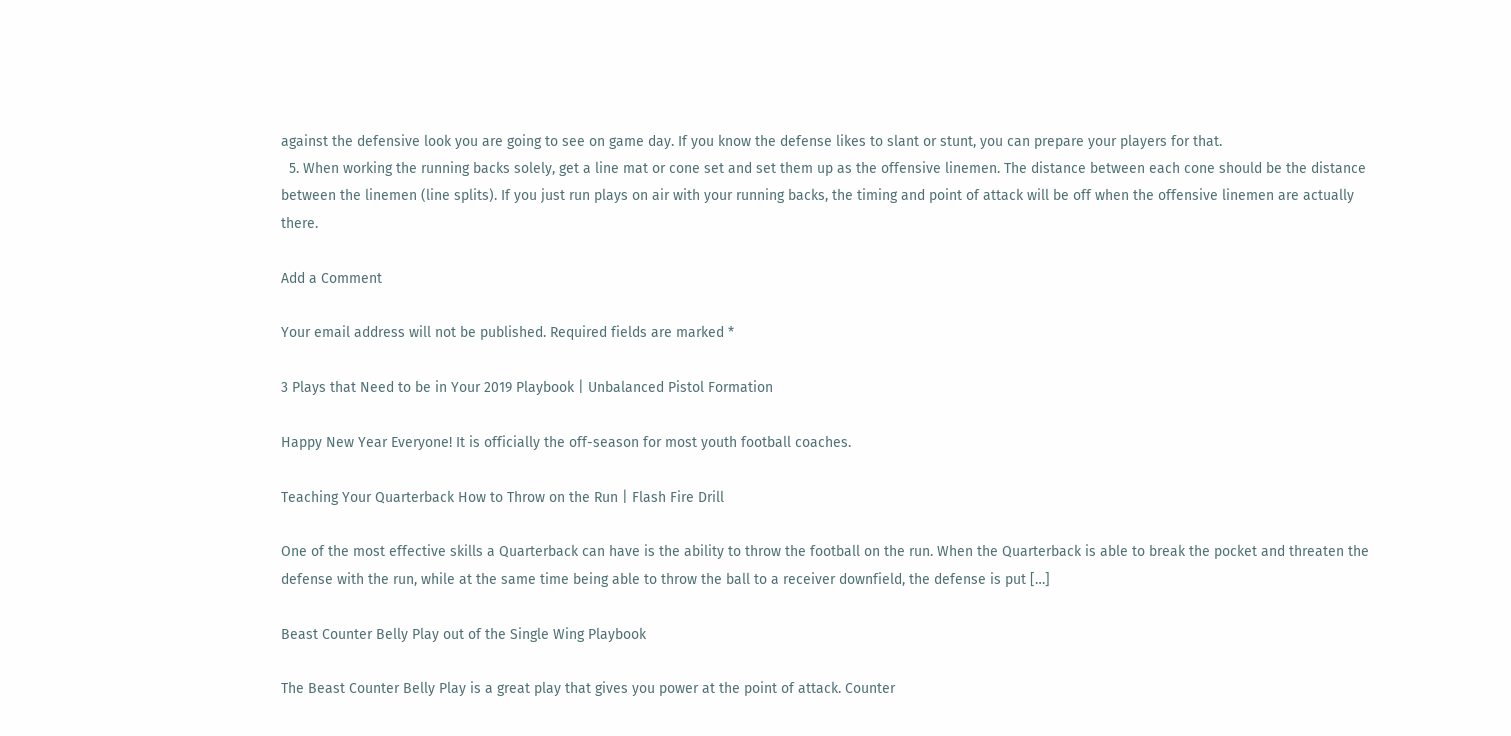against the defensive look you are going to see on game day. If you know the defense likes to slant or stunt, you can prepare your players for that.
  5. When working the running backs solely, get a line mat or cone set and set them up as the offensive linemen. The distance between each cone should be the distance between the linemen (line splits). If you just run plays on air with your running backs, the timing and point of attack will be off when the offensive linemen are actually there.

Add a Comment

Your email address will not be published. Required fields are marked *

3 Plays that Need to be in Your 2019 Playbook | Unbalanced Pistol Formation

Happy New Year Everyone! It is officially the off-season for most youth football coaches.

Teaching Your Quarterback How to Throw on the Run | Flash Fire Drill

One of the most effective skills a Quarterback can have is the ability to throw the football on the run. When the Quarterback is able to break the pocket and threaten the defense with the run, while at the same time being able to throw the ball to a receiver downfield, the defense is put […]

Beast Counter Belly Play out of the Single Wing Playbook

The Beast Counter Belly Play is a great play that gives you power at the point of attack. Counter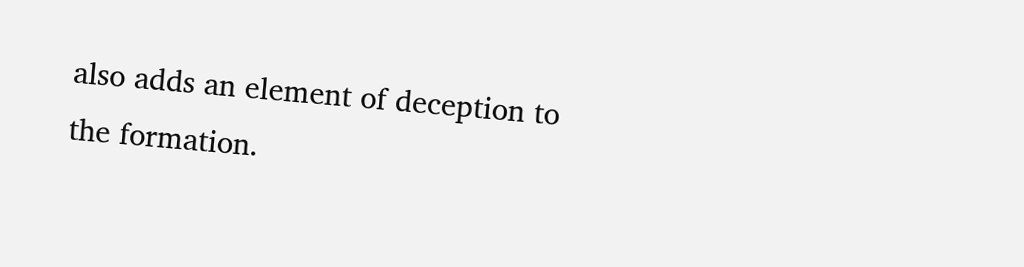also adds an element of deception to the formation.